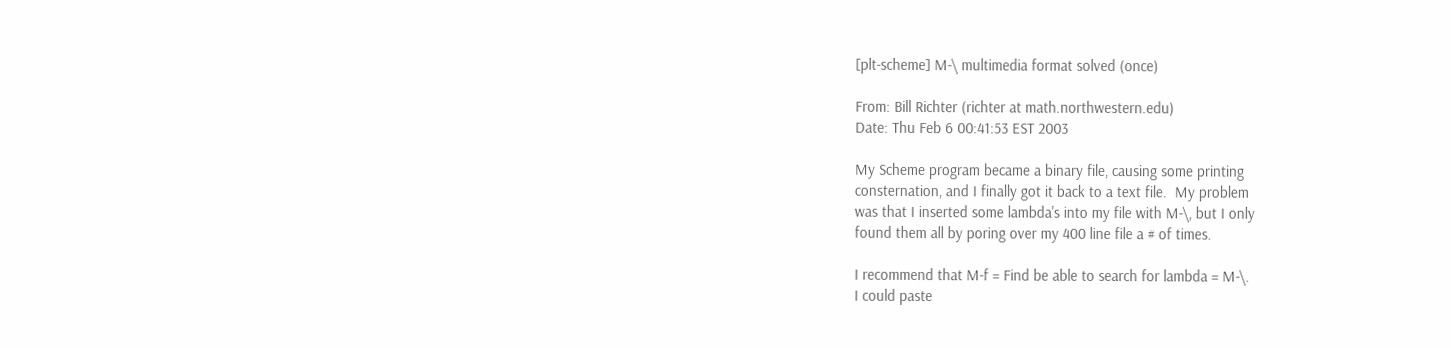[plt-scheme] M-\ multimedia format solved (once)

From: Bill Richter (richter at math.northwestern.edu)
Date: Thu Feb 6 00:41:53 EST 2003

My Scheme program became a binary file, causing some printing
consternation, and I finally got it back to a text file.  My problem
was that I inserted some lambda's into my file with M-\, but I only
found them all by poring over my 400 line file a # of times.

I recommend that M-f = Find be able to search for lambda = M-\.
I could paste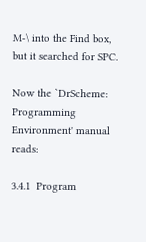M-\ into the Find box, but it searched for SPC.

Now the `DrScheme: Programming Environment' manual reads:

3.4.1  Program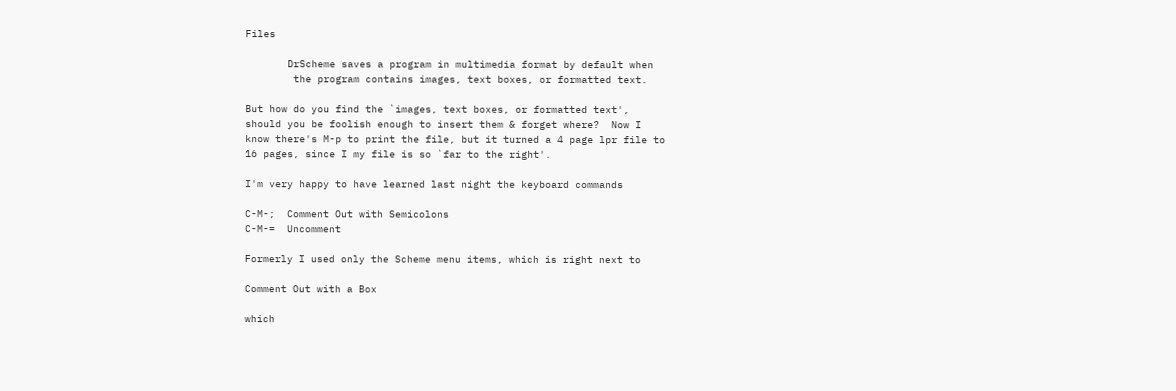Files

       DrScheme saves a program in multimedia format by default when
        the program contains images, text boxes, or formatted text.

But how do you find the `images, text boxes, or formatted text',
should you be foolish enough to insert them & forget where?  Now I
know there's M-p to print the file, but it turned a 4 page lpr file to
16 pages, since I my file is so `far to the right'.

I'm very happy to have learned last night the keyboard commands

C-M-;  Comment Out with Semicolons
C-M-=  Uncomment

Formerly I used only the Scheme menu items, which is right next to

Comment Out with a Box

which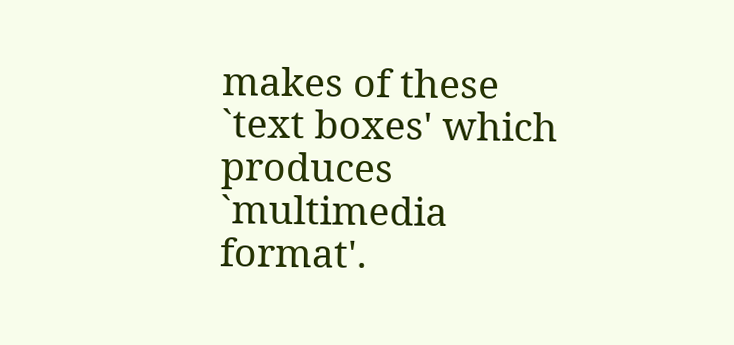makes of these `text boxes' which produces `multimedia format'.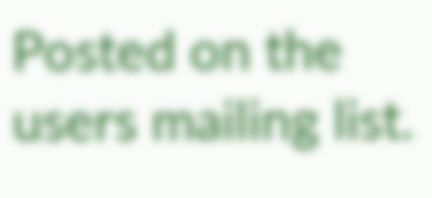Posted on the users mailing list.